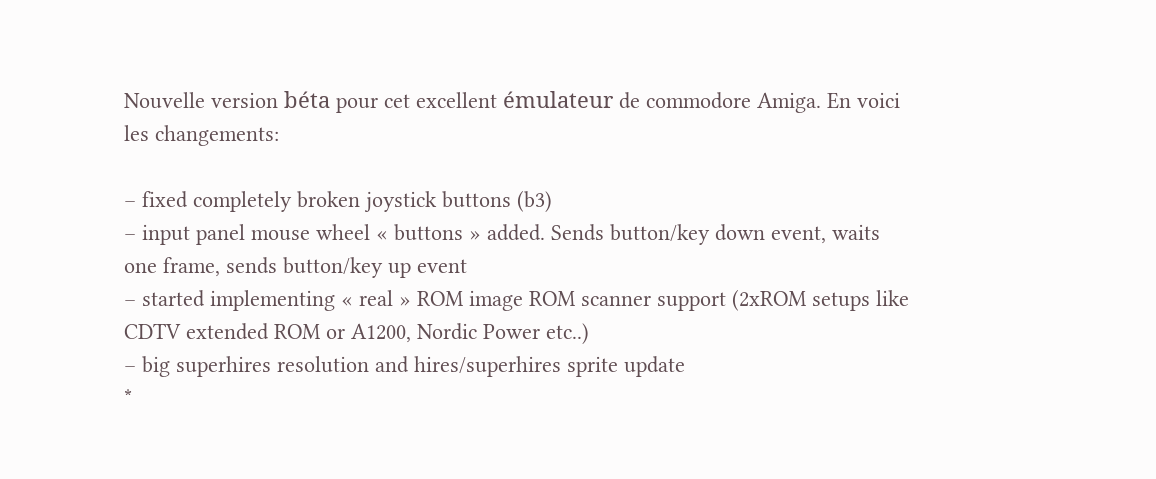Nouvelle version béta pour cet excellent émulateur de commodore Amiga. En voici les changements:

– fixed completely broken joystick buttons (b3)
– input panel mouse wheel « buttons » added. Sends button/key down event, waits one frame, sends button/key up event
– started implementing « real » ROM image ROM scanner support (2xROM setups like CDTV extended ROM or A1200, Nordic Power etc..)
– big superhires resolution and hires/superhires sprite update
*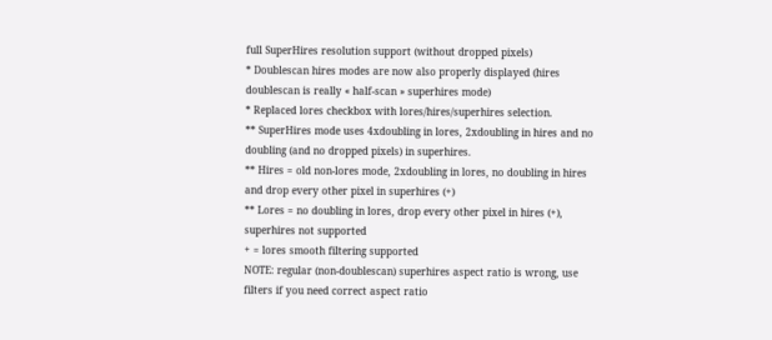full SuperHires resolution support (without dropped pixels)
* Doublescan hires modes are now also properly displayed (hires doublescan is really « half-scan » superhires mode)
* Replaced lores checkbox with lores/hires/superhires selection.
** SuperHires mode uses 4xdoubling in lores, 2xdoubling in hires and no doubling (and no dropped pixels) in superhires.
** Hires = old non-lores mode, 2xdoubling in lores, no doubling in hires and drop every other pixel in superhires (+)
** Lores = no doubling in lores, drop every other pixel in hires (+), superhires not supported
+ = lores smooth filtering supported
NOTE: regular (non-doublescan) superhires aspect ratio is wrong, use filters if you need correct aspect ratio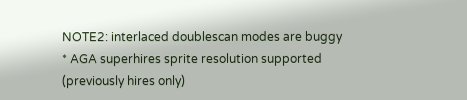NOTE2: interlaced doublescan modes are buggy
* AGA superhires sprite resolution supported (previously hires only)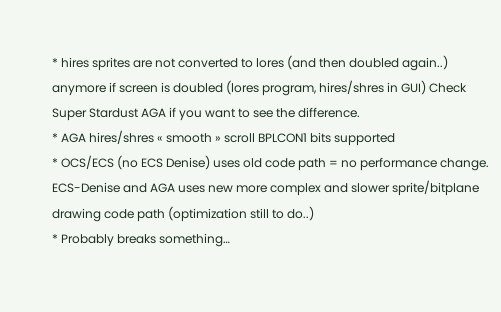* hires sprites are not converted to lores (and then doubled again..) anymore if screen is doubled (lores program, hires/shres in GUI) Check Super Stardust AGA if you want to see the difference.
* AGA hires/shres « smooth » scroll BPLCON1 bits supported
* OCS/ECS (no ECS Denise) uses old code path = no performance change. ECS-Denise and AGA uses new more complex and slower sprite/bitplane drawing code path (optimization still to do..)
* Probably breaks something…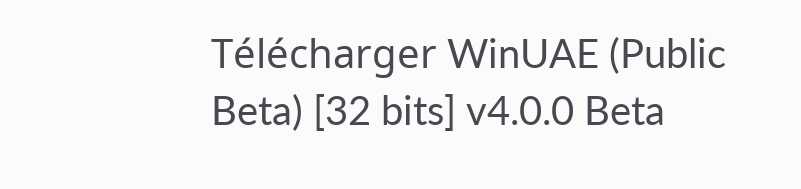Télécharger WinUAE (Public Beta) [32 bits] v4.0.0 Beta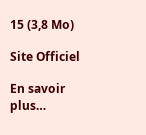15 (3,8 Mo)

Site Officiel

En savoir plus…